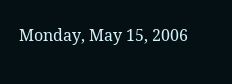Monday, May 15, 2006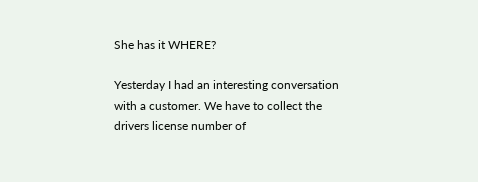She has it WHERE?

Yesterday I had an interesting conversation with a customer. We have to collect the drivers license number of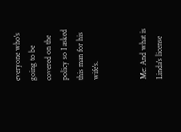everyone who's going to be covered on the policy so I asked this man for his wife's.


Me: And what is Linda's license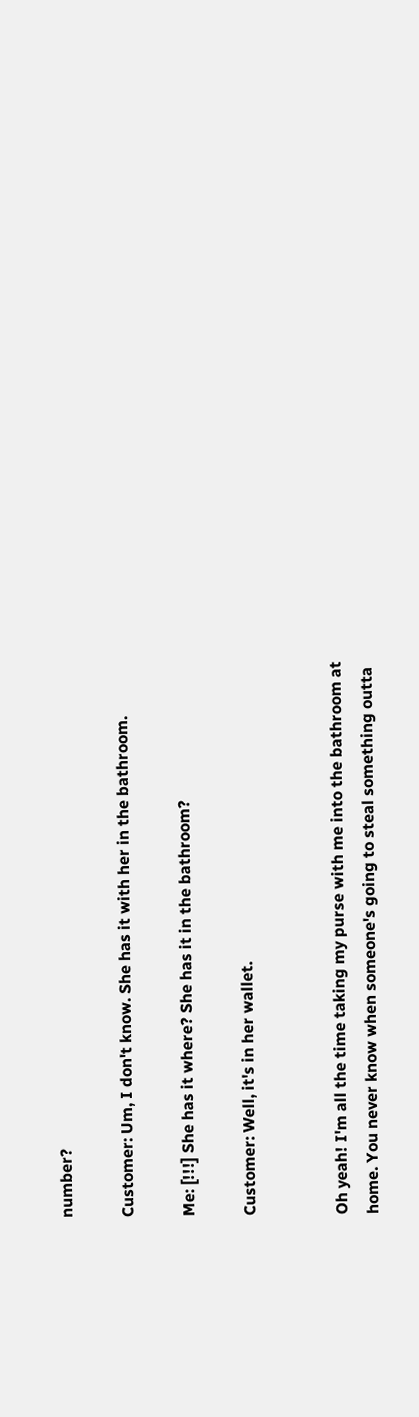number?

Customer: Um, I don't know. She has it with her in the bathroom.

Me: [!!!] She has it where? She has it in the bathroom?

Customer: Well, it's in her wallet.


Oh yeah! I'm all the time taking my purse with me into the bathroom at home. You never know when someone's going to steal something outta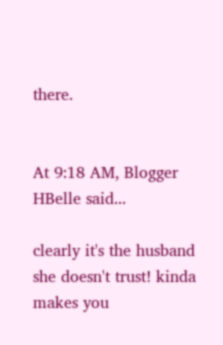there.


At 9:18 AM, Blogger HBelle said...

clearly it's the husband she doesn't trust! kinda makes you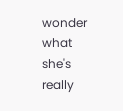wonder what she's really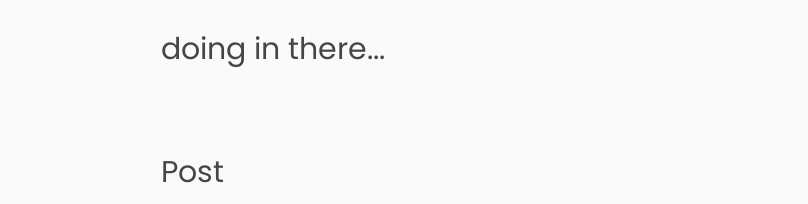doing in there...


Post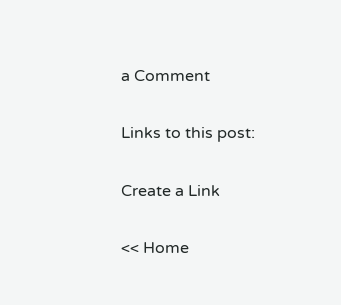a Comment

Links to this post:

Create a Link

<< Home